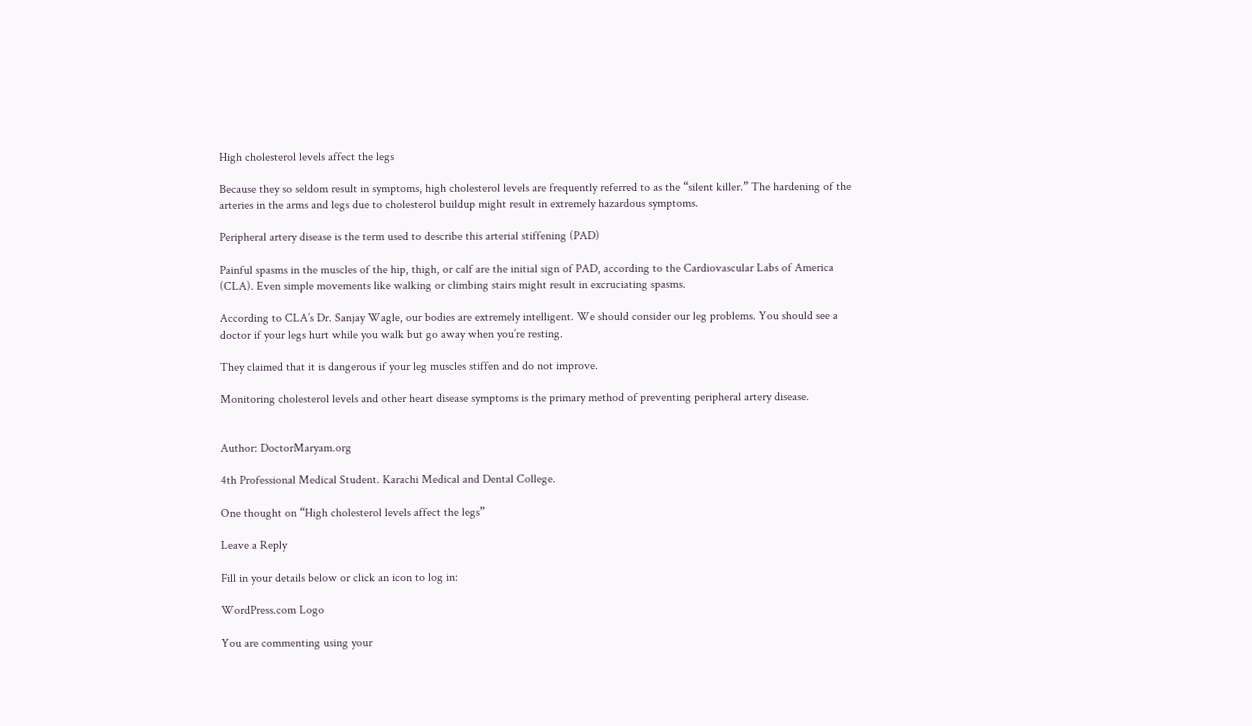High cholesterol levels affect the legs

Because they so seldom result in symptoms, high cholesterol levels are frequently referred to as the “silent killer.” The hardening of the arteries in the arms and legs due to cholesterol buildup might result in extremely hazardous symptoms.

Peripheral artery disease is the term used to describe this arterial stiffening (PAD)

Painful spasms in the muscles of the hip, thigh, or calf are the initial sign of PAD, according to the Cardiovascular Labs of America (CLA). Even simple movements like walking or climbing stairs might result in excruciating spasms.

According to CLA’s Dr. Sanjay Wagle, our bodies are extremely intelligent. We should consider our leg problems. You should see a doctor if your legs hurt while you walk but go away when you’re resting.

They claimed that it is dangerous if your leg muscles stiffen and do not improve.

Monitoring cholesterol levels and other heart disease symptoms is the primary method of preventing peripheral artery disease.


Author: DoctorMaryam.org

4th Professional Medical Student. Karachi Medical and Dental College.

One thought on “High cholesterol levels affect the legs”

Leave a Reply

Fill in your details below or click an icon to log in:

WordPress.com Logo

You are commenting using your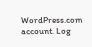WordPress.com account. Log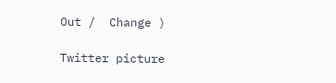Out /  Change )

Twitter picture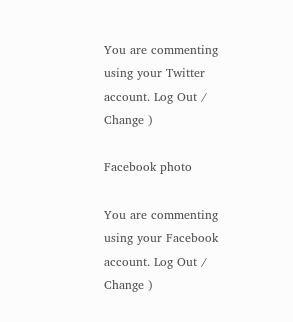You are commenting using your Twitter account. Log Out /  Change )

Facebook photo

You are commenting using your Facebook account. Log Out /  Change )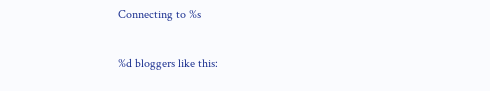Connecting to %s

%d bloggers like this: